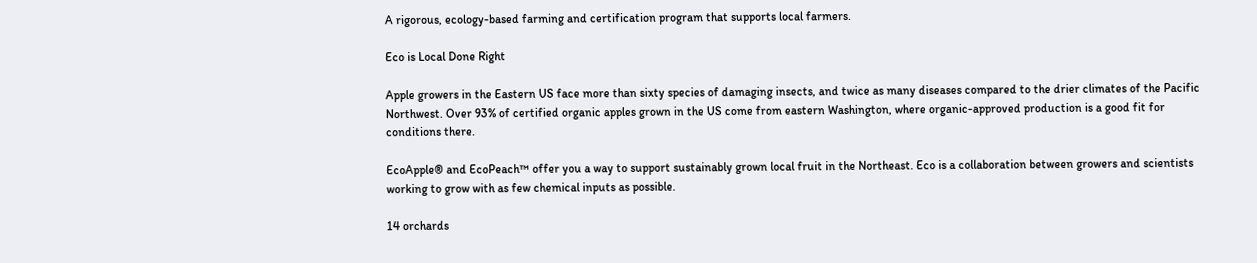A rigorous, ecology-based farming and certification program that supports local farmers.

Eco is Local Done Right

Apple growers in the Eastern US face more than sixty species of damaging insects, and twice as many diseases compared to the drier climates of the Pacific Northwest. Over 93% of certified organic apples grown in the US come from eastern Washington, where organic-approved production is a good fit for conditions there.

EcoApple® and EcoPeach™ offer you a way to support sustainably grown local fruit in the Northeast. Eco is a collaboration between growers and scientists working to grow with as few chemical inputs as possible.

14 orchards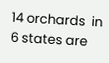14 orchards  in 6 states are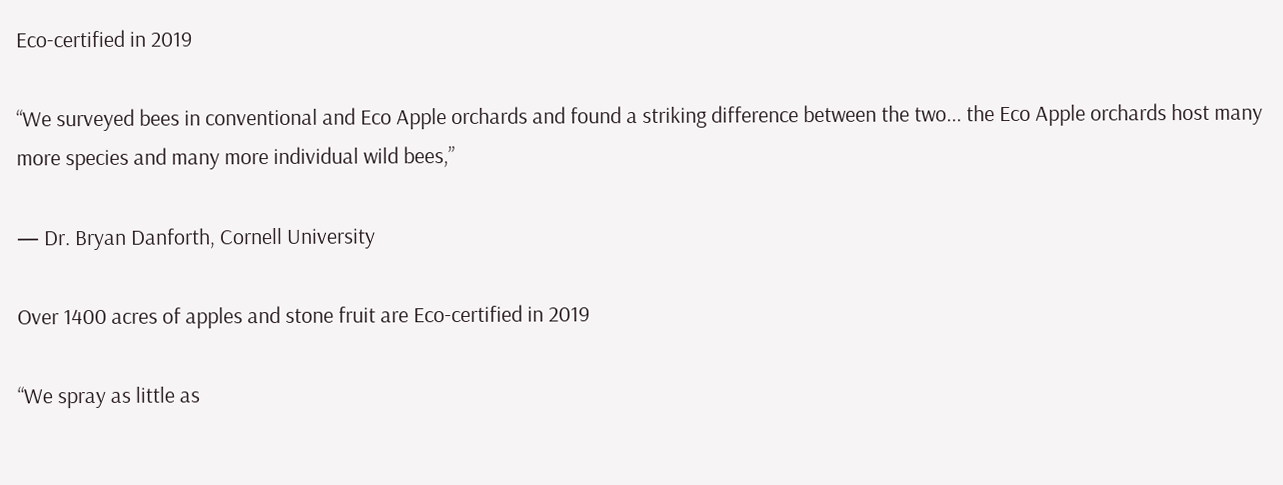Eco-certified in 2019

“We surveyed bees in conventional and Eco Apple orchards and found a striking difference between the two... the Eco Apple orchards host many more species and many more individual wild bees,”

— Dr. Bryan Danforth, Cornell University

Over 1400 acres of apples and stone fruit are Eco-certified in 2019

“We spray as little as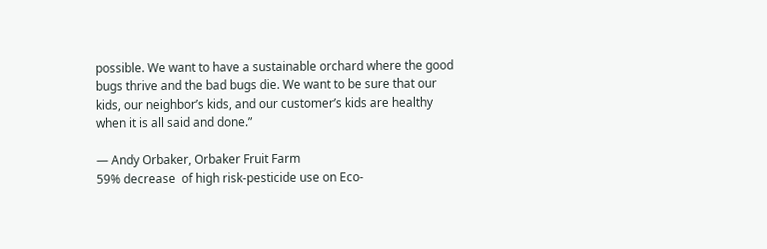possible. We want to have a sustainable orchard where the good bugs thrive and the bad bugs die. We want to be sure that our kids, our neighbor’s kids, and our customer’s kids are healthy when it is all said and done.”

— Andy Orbaker, Orbaker Fruit Farm
59% decrease  of high risk-pesticide use on Eco-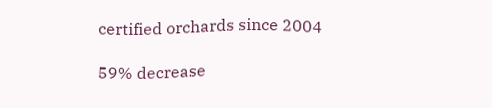certified orchards since 2004

59% decrease